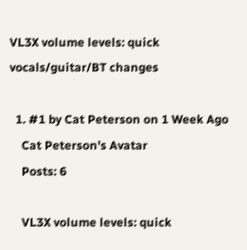VL3X volume levels: quick vocals/guitar/BT changes

  1. #1 by Cat Peterson on 1 Week Ago
    Cat Peterson's Avatar
    Posts: 6

    VL3X volume levels: quick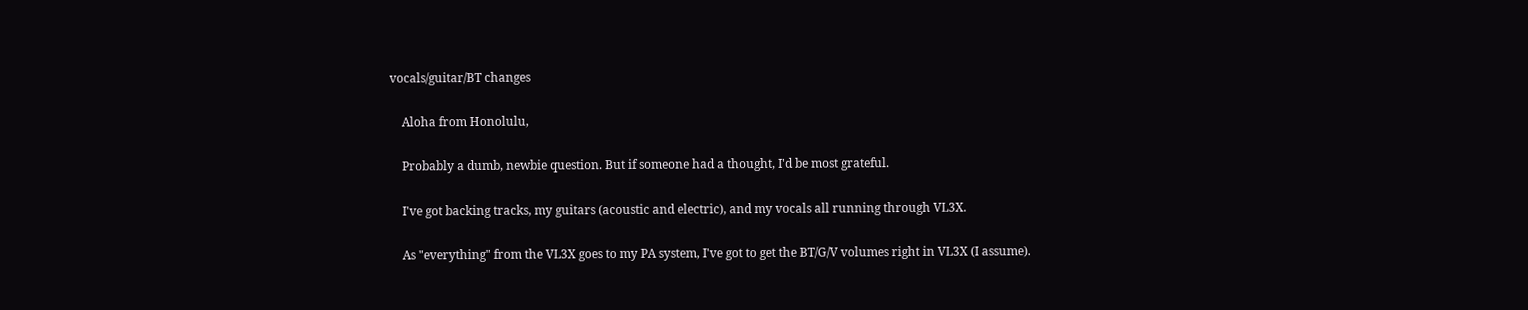vocals/guitar/BT changes

    Aloha from Honolulu,

    Probably a dumb, newbie question. But if someone had a thought, I'd be most grateful.

    I've got backing tracks, my guitars (acoustic and electric), and my vocals all running through VL3X.

    As "everything" from the VL3X goes to my PA system, I've got to get the BT/G/V volumes right in VL3X (I assume).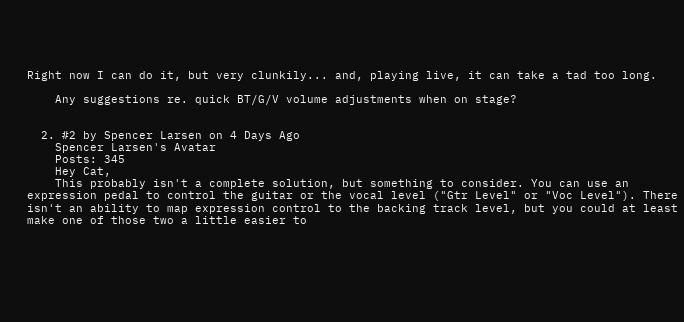Right now I can do it, but very clunkily... and, playing live, it can take a tad too long.

    Any suggestions re. quick BT/G/V volume adjustments when on stage?


  2. #2 by Spencer Larsen on 4 Days Ago
    Spencer Larsen's Avatar
    Posts: 345
    Hey Cat,
    This probably isn't a complete solution, but something to consider. You can use an expression pedal to control the guitar or the vocal level ("Gtr Level" or "Voc Level"). There isn't an ability to map expression control to the backing track level, but you could at least make one of those two a little easier to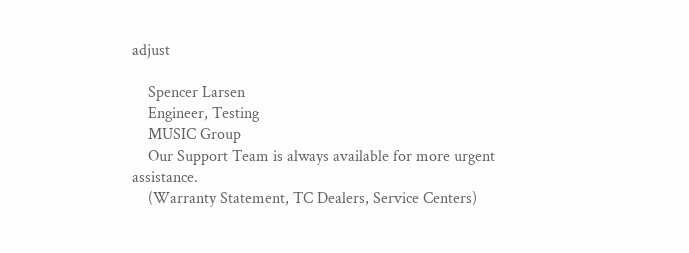adjust

    Spencer Larsen
    Engineer, Testing
    MUSIC Group
    Our Support Team is always available for more urgent assistance.
    (Warranty Statement, TC Dealers, Service Centers)